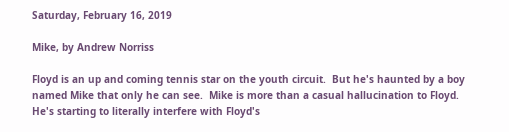Saturday, February 16, 2019

Mike, by Andrew Norriss

Floyd is an up and coming tennis star on the youth circuit.  But he's haunted by a boy named Mike that only he can see.  Mike is more than a casual hallucination to Floyd.  He's starting to literally interfere with Floyd's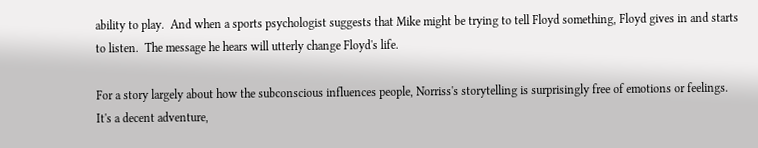ability to play.  And when a sports psychologist suggests that Mike might be trying to tell Floyd something, Floyd gives in and starts to listen.  The message he hears will utterly change Floyd's life.

For a story largely about how the subconscious influences people, Norriss's storytelling is surprisingly free of emotions or feelings.  It's a decent adventure,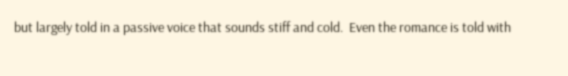but largely told in a passive voice that sounds stiff and cold.  Even the romance is told with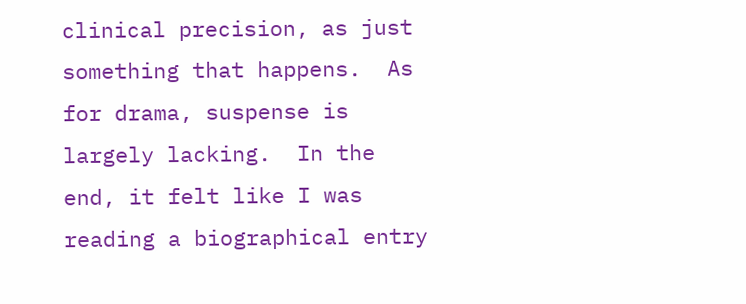clinical precision, as just something that happens.  As for drama, suspense is largely lacking.  In the end, it felt like I was reading a biographical entry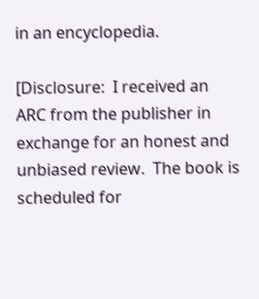in an encyclopedia.

[Disclosure:  I received an ARC from the publisher in exchange for an honest and unbiased review.  The book is scheduled for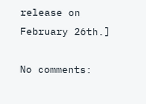release on February 26th.]

No comments: